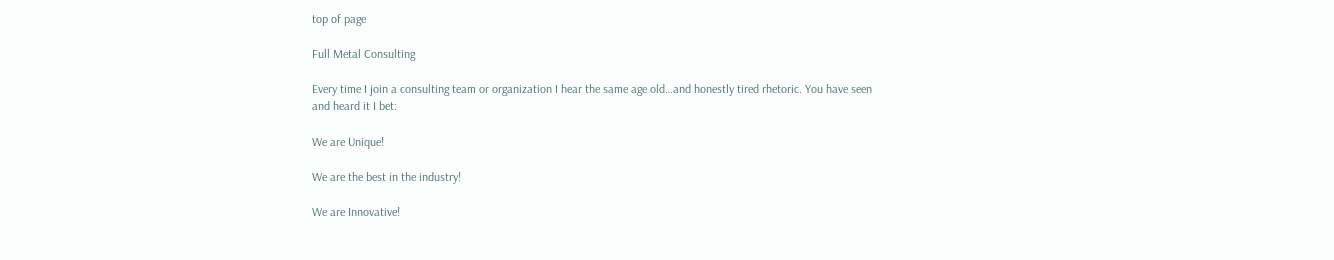top of page

Full Metal Consulting

Every time I join a consulting team or organization I hear the same age old…and honestly tired rhetoric. You have seen and heard it I bet:

We are Unique!

We are the best in the industry!

We are Innovative!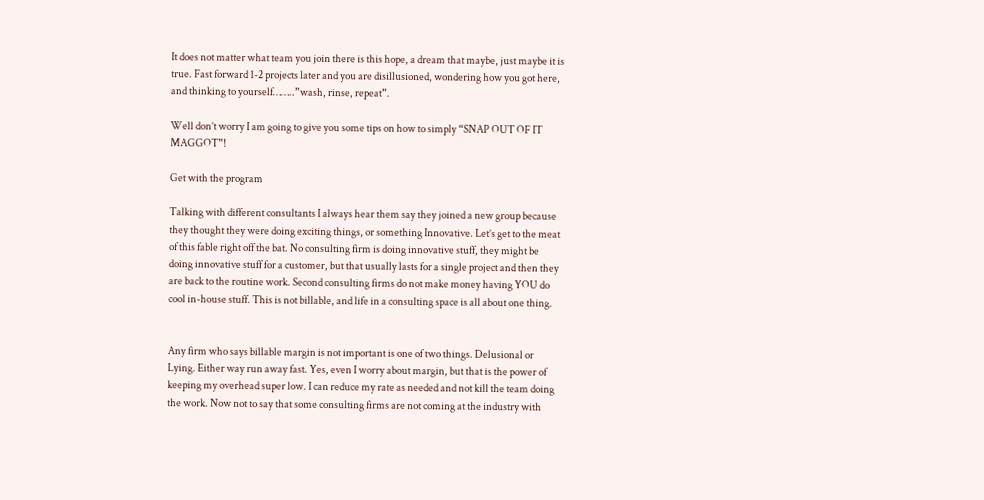It does not matter what team you join there is this hope, a dream that maybe, just maybe it is true. Fast forward 1-2 projects later and you are disillusioned, wondering how you got here, and thinking to yourself……..”wash, rinse, repeat”.

Well don’t worry I am going to give you some tips on how to simply “SNAP OUT OF IT MAGGOT”!

Get with the program

Talking with different consultants I always hear them say they joined a new group because they thought they were doing exciting things, or something Innovative. Let’s get to the meat of this fable right off the bat. No consulting firm is doing innovative stuff, they might be doing innovative stuff for a customer, but that usually lasts for a single project and then they are back to the routine work. Second consulting firms do not make money having YOU do cool in-house stuff. This is not billable, and life in a consulting space is all about one thing.


Any firm who says billable margin is not important is one of two things. Delusional or Lying. Either way run away fast. Yes, even I worry about margin, but that is the power of keeping my overhead super low. I can reduce my rate as needed and not kill the team doing the work. Now not to say that some consulting firms are not coming at the industry with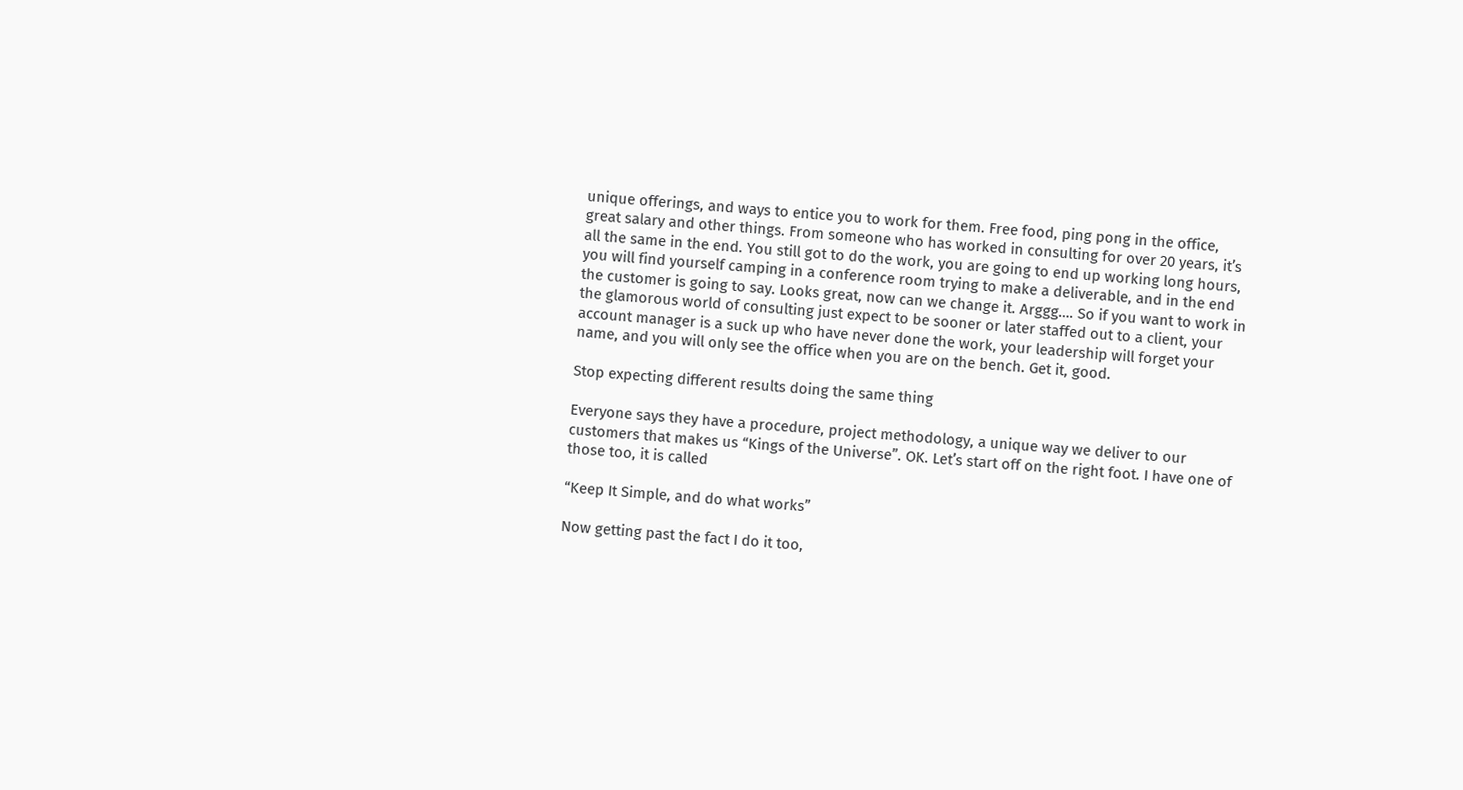unique offerings, and ways to entice you to work for them. Free food, ping pong in the office, great salary and other things. From someone who has worked in consulting for over 20 years, it’s all the same in the end. You still got to do the work, you are going to end up working long hours, you will find yourself camping in a conference room trying to make a deliverable, and in the end the customer is going to say. Looks great, now can we change it. Arggg…. So if you want to work in the glamorous world of consulting just expect to be sooner or later staffed out to a client, your account manager is a suck up who have never done the work, your leadership will forget your name, and you will only see the office when you are on the bench. Get it, good.

Stop expecting different results doing the same thing

Everyone says they have a procedure, project methodology, a unique way we deliver to our customers that makes us “Kings of the Universe”. OK. Let’s start off on the right foot. I have one of those too, it is called

“Keep It Simple, and do what works”

Now getting past the fact I do it too,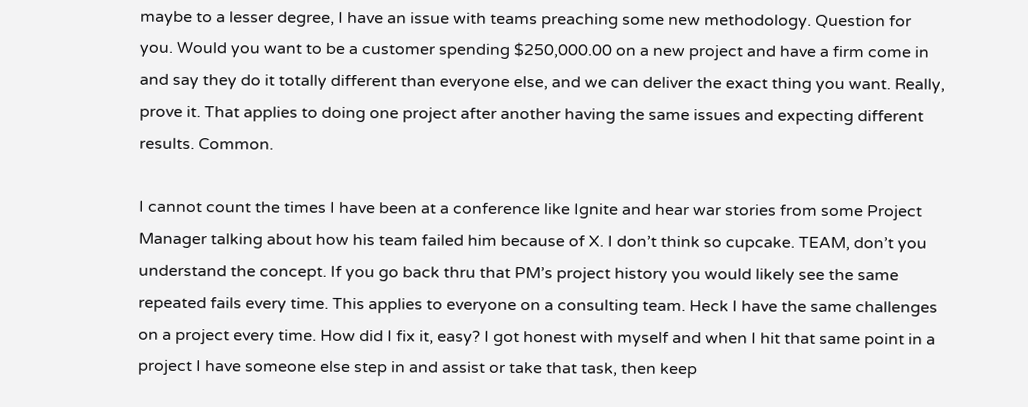maybe to a lesser degree, I have an issue with teams preaching some new methodology. Question for you. Would you want to be a customer spending $250,000.00 on a new project and have a firm come in and say they do it totally different than everyone else, and we can deliver the exact thing you want. Really, prove it. That applies to doing one project after another having the same issues and expecting different results. Common.

I cannot count the times I have been at a conference like Ignite and hear war stories from some Project Manager talking about how his team failed him because of X. I don’t think so cupcake. TEAM, don’t you understand the concept. If you go back thru that PM’s project history you would likely see the same repeated fails every time. This applies to everyone on a consulting team. Heck I have the same challenges on a project every time. How did I fix it, easy? I got honest with myself and when I hit that same point in a project I have someone else step in and assist or take that task, then keep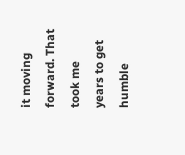it moving forward. That took me years to get humble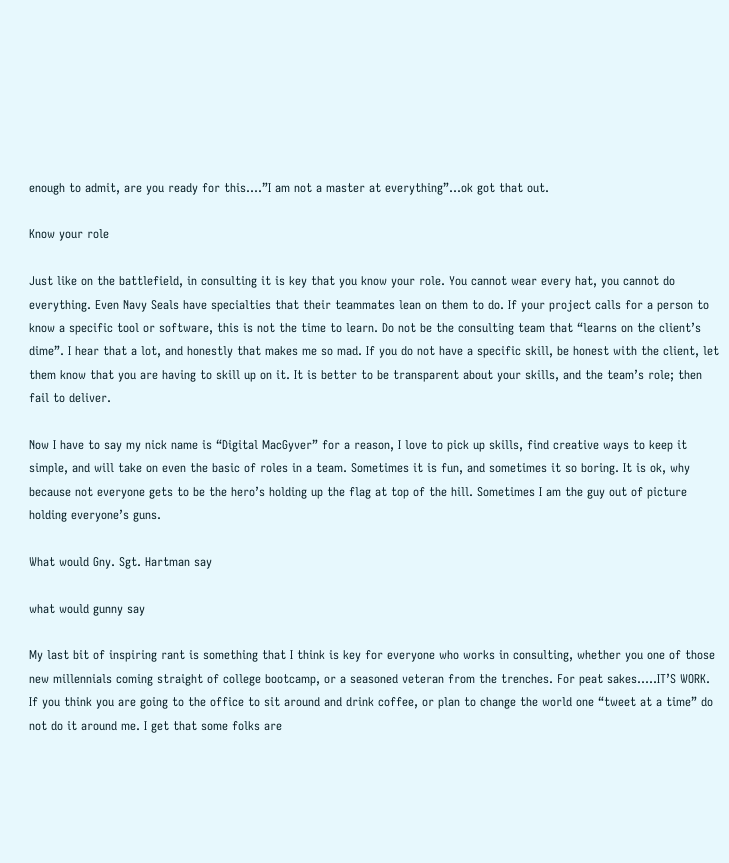enough to admit, are you ready for this….”I am not a master at everything”…ok got that out.

Know your role

Just like on the battlefield, in consulting it is key that you know your role. You cannot wear every hat, you cannot do everything. Even Navy Seals have specialties that their teammates lean on them to do. If your project calls for a person to know a specific tool or software, this is not the time to learn. Do not be the consulting team that “learns on the client’s dime”. I hear that a lot, and honestly that makes me so mad. If you do not have a specific skill, be honest with the client, let them know that you are having to skill up on it. It is better to be transparent about your skills, and the team’s role; then fail to deliver.

Now I have to say my nick name is “Digital MacGyver” for a reason, I love to pick up skills, find creative ways to keep it simple, and will take on even the basic of roles in a team. Sometimes it is fun, and sometimes it so boring. It is ok, why because not everyone gets to be the hero’s holding up the flag at top of the hill. Sometimes I am the guy out of picture holding everyone’s guns.

What would Gny. Sgt. Hartman say

what would gunny say

My last bit of inspiring rant is something that I think is key for everyone who works in consulting, whether you one of those new millennials coming straight of college bootcamp, or a seasoned veteran from the trenches. For peat sakes…..IT’S WORK. If you think you are going to the office to sit around and drink coffee, or plan to change the world one “tweet at a time” do not do it around me. I get that some folks are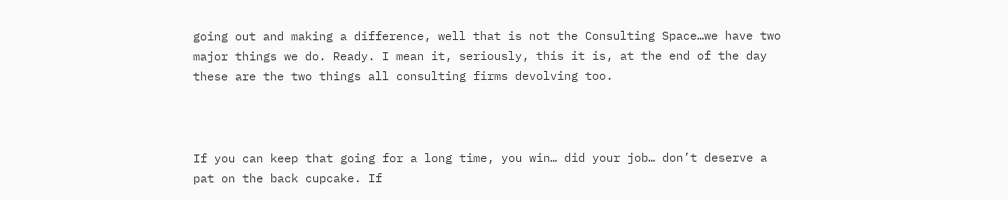going out and making a difference, well that is not the Consulting Space…we have two major things we do. Ready. I mean it, seriously, this it is, at the end of the day these are the two things all consulting firms devolving too.



If you can keep that going for a long time, you win… did your job… don’t deserve a pat on the back cupcake. If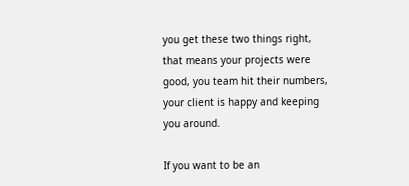you get these two things right, that means your projects were good, you team hit their numbers, your client is happy and keeping you around.

If you want to be an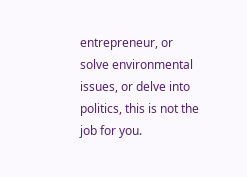entrepreneur, or solve environmental issues, or delve into politics, this is not the job for you.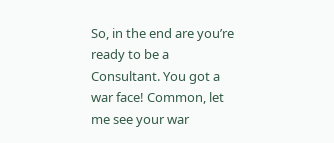So, in the end are you’re ready to be a Consultant. You got a war face! Common, let me see your war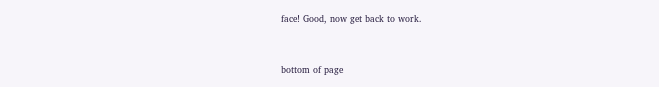face! Good, now get back to work.



bottom of page